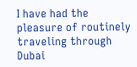I have had the pleasure of routinely traveling through Dubai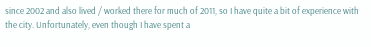since 2002 and also lived / worked there for much of 2011, so I have quite a bit of experience with the city. Unfortunately, even though I have spent a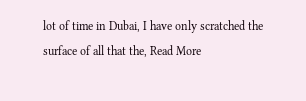lot of time in Dubai, I have only scratched the surface of all that the, Read More